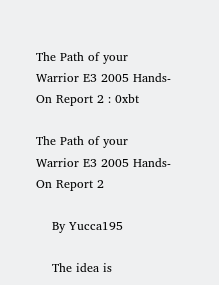The Path of your Warrior E3 2005 Hands-On Report 2 : 0xbt

The Path of your Warrior E3 2005 Hands-On Report 2

    By Yucca195

    The idea is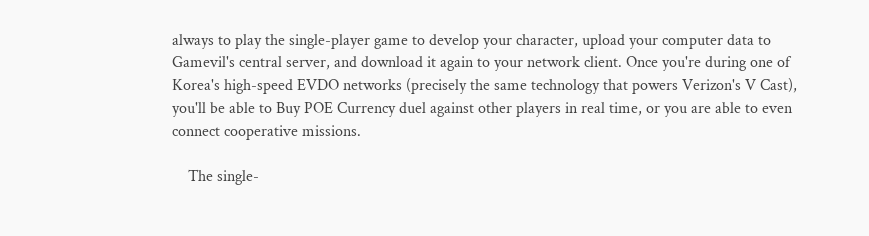always to play the single-player game to develop your character, upload your computer data to Gamevil's central server, and download it again to your network client. Once you're during one of Korea's high-speed EVDO networks (precisely the same technology that powers Verizon's V Cast), you'll be able to Buy POE Currency duel against other players in real time, or you are able to even connect cooperative missions.

    The single-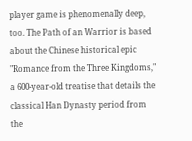player game is phenomenally deep, too. The Path of an Warrior is based about the Chinese historical epic "Romance from the Three Kingdoms," a 600-year-old treatise that details the classical Han Dynasty period from the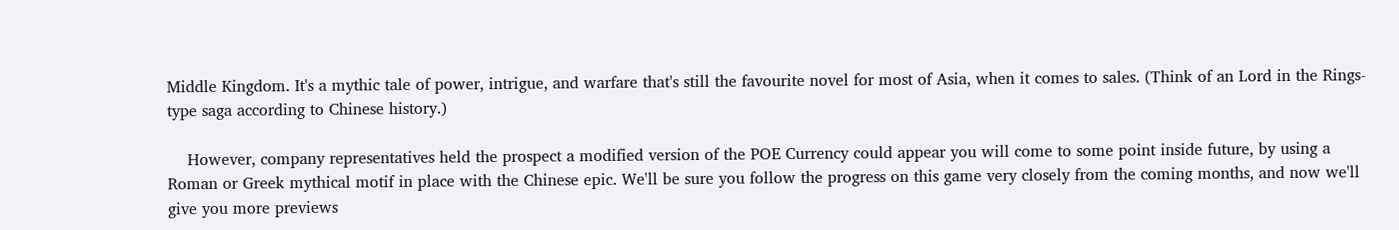Middle Kingdom. It's a mythic tale of power, intrigue, and warfare that's still the favourite novel for most of Asia, when it comes to sales. (Think of an Lord in the Rings-type saga according to Chinese history.)

    However, company representatives held the prospect a modified version of the POE Currency could appear you will come to some point inside future, by using a Roman or Greek mythical motif in place with the Chinese epic. We'll be sure you follow the progress on this game very closely from the coming months, and now we'll give you more previews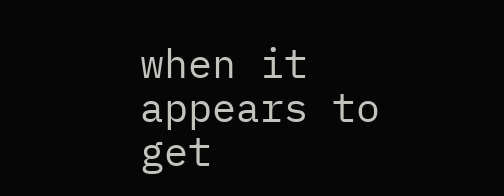when it appears to get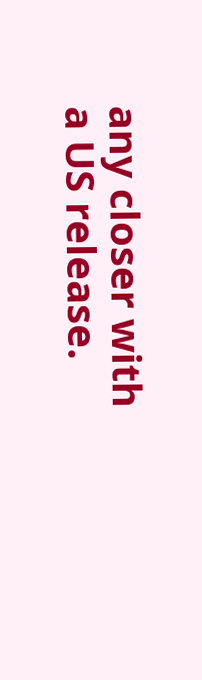any closer with a US release.